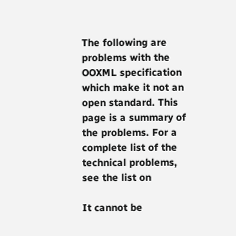The following are problems with the OOXML specification which make it not an open standard. This page is a summary of the problems. For a complete list of the technical problems, see the list on

It cannot be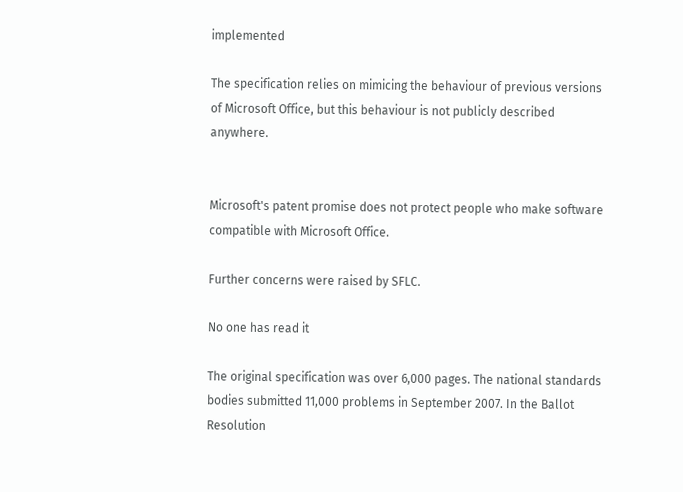implemented

The specification relies on mimicing the behaviour of previous versions of Microsoft Office, but this behaviour is not publicly described anywhere.


Microsoft's patent promise does not protect people who make software compatible with Microsoft Office.

Further concerns were raised by SFLC.

No one has read it

The original specification was over 6,000 pages. The national standards bodies submitted 11,000 problems in September 2007. In the Ballot Resolution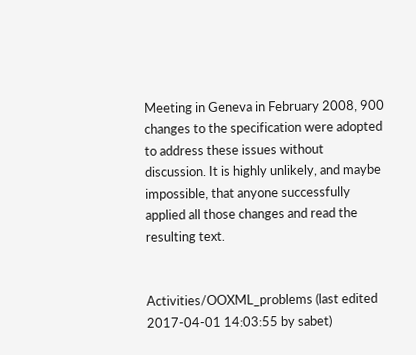Meeting in Geneva in February 2008, 900 changes to the specification were adopted to address these issues without discussion. It is highly unlikely, and maybe impossible, that anyone successfully applied all those changes and read the resulting text.


Activities/OOXML_problems (last edited 2017-04-01 14:03:55 by sabet)